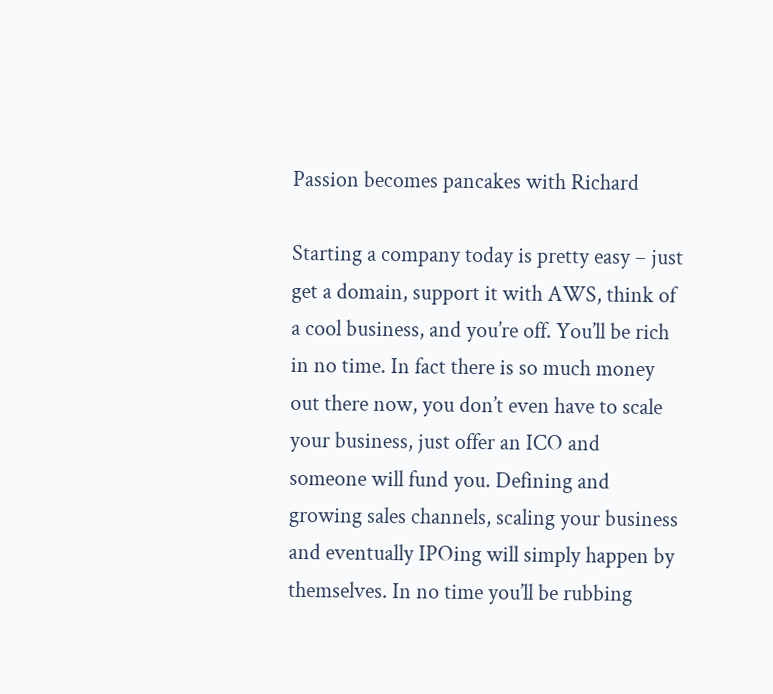Passion becomes pancakes with Richard

Starting a company today is pretty easy – just get a domain, support it with AWS, think of a cool business, and you’re off. You’ll be rich in no time. In fact there is so much money out there now, you don’t even have to scale your business, just offer an ICO and someone will fund you. Defining and growing sales channels, scaling your business and eventually IPOing will simply happen by themselves. In no time you’ll be rubbing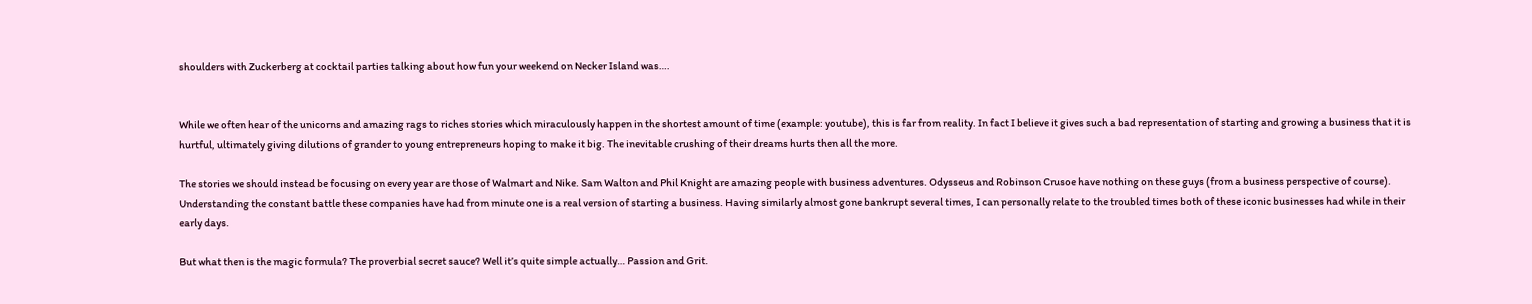shoulders with Zuckerberg at cocktail parties talking about how fun your weekend on Necker Island was….


While we often hear of the unicorns and amazing rags to riches stories which miraculously happen in the shortest amount of time (example: youtube), this is far from reality. In fact I believe it gives such a bad representation of starting and growing a business that it is hurtful, ultimately giving dilutions of grander to young entrepreneurs hoping to make it big. The inevitable crushing of their dreams hurts then all the more.

The stories we should instead be focusing on every year are those of Walmart and Nike. Sam Walton and Phil Knight are amazing people with business adventures. Odysseus and Robinson Crusoe have nothing on these guys (from a business perspective of course). Understanding the constant battle these companies have had from minute one is a real version of starting a business. Having similarly almost gone bankrupt several times, I can personally relate to the troubled times both of these iconic businesses had while in their early days.

But what then is the magic formula? The proverbial secret sauce? Well it’s quite simple actually… Passion and Grit.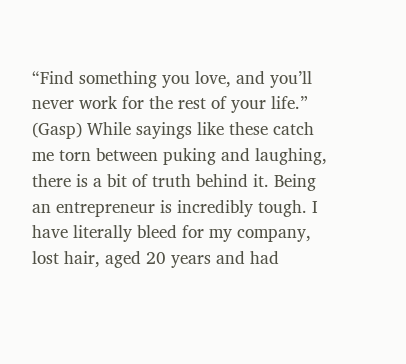“Find something you love, and you’ll never work for the rest of your life.”  (Gasp) While sayings like these catch me torn between puking and laughing, there is a bit of truth behind it. Being an entrepreneur is incredibly tough. I have literally bleed for my company, lost hair, aged 20 years and had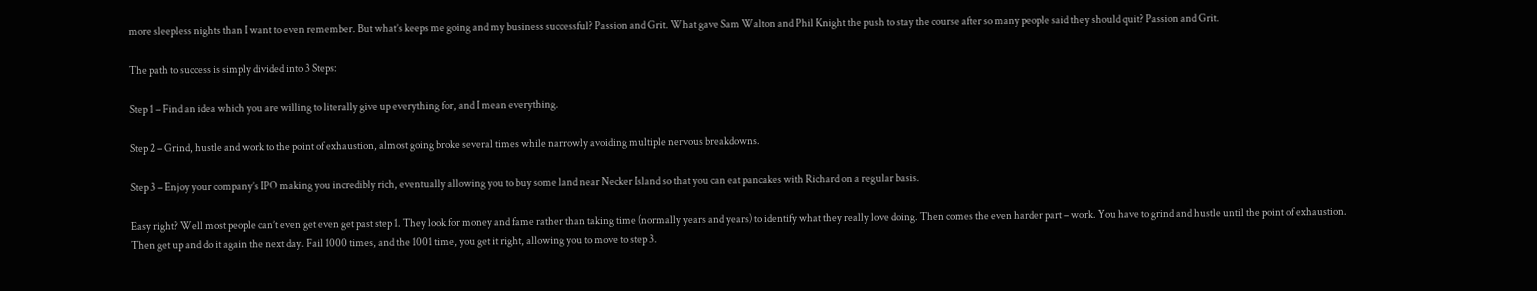more sleepless nights than I want to even remember. But what’s keeps me going and my business successful? Passion and Grit. What gave Sam Walton and Phil Knight the push to stay the course after so many people said they should quit? Passion and Grit.

The path to success is simply divided into 3 Steps:

Step 1 – Find an idea which you are willing to literally give up everything for, and I mean everything.

Step 2 – Grind, hustle and work to the point of exhaustion, almost going broke several times while narrowly avoiding multiple nervous breakdowns.

Step 3 – Enjoy your company’s IPO making you incredibly rich, eventually allowing you to buy some land near Necker Island so that you can eat pancakes with Richard on a regular basis.

Easy right? Well most people can’t even get even get past step 1. They look for money and fame rather than taking time (normally years and years) to identify what they really love doing. Then comes the even harder part – work. You have to grind and hustle until the point of exhaustion. Then get up and do it again the next day. Fail 1000 times, and the 1001 time, you get it right, allowing you to move to step 3.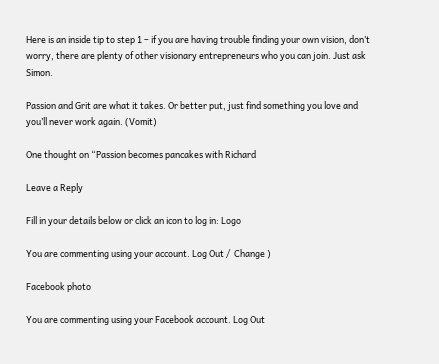Here is an inside tip to step 1 – if you are having trouble finding your own vision, don’t worry, there are plenty of other visionary entrepreneurs who you can join. Just ask Simon.

Passion and Grit are what it takes. Or better put, just find something you love and you’ll never work again. (Vomit)

One thought on “Passion becomes pancakes with Richard

Leave a Reply

Fill in your details below or click an icon to log in: Logo

You are commenting using your account. Log Out /  Change )

Facebook photo

You are commenting using your Facebook account. Log Out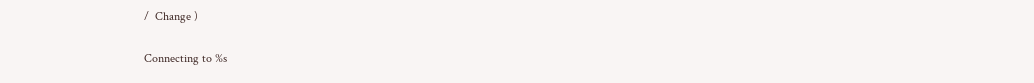/  Change )

Connecting to %s